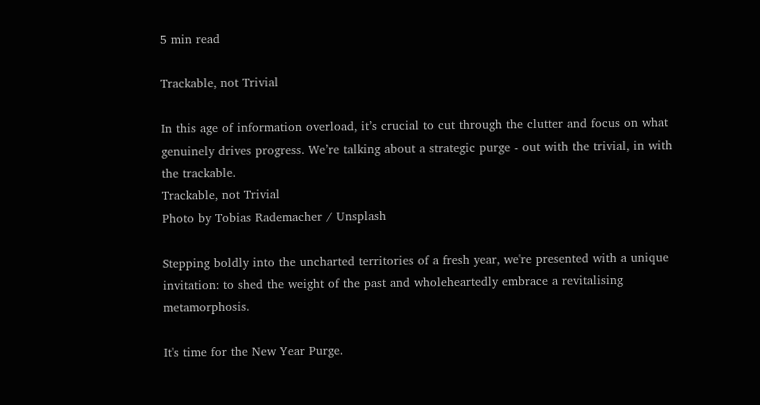5 min read

Trackable, not Trivial

In this age of information overload, it’s crucial to cut through the clutter and focus on what genuinely drives progress. We’re talking about a strategic purge - out with the trivial, in with the trackable.
Trackable, not Trivial
Photo by Tobias Rademacher / Unsplash

Stepping boldly into the uncharted territories of a fresh year, we're presented with a unique invitation: to shed the weight of the past and wholeheartedly embrace a revitalising metamorphosis.

It's time for the New Year Purge.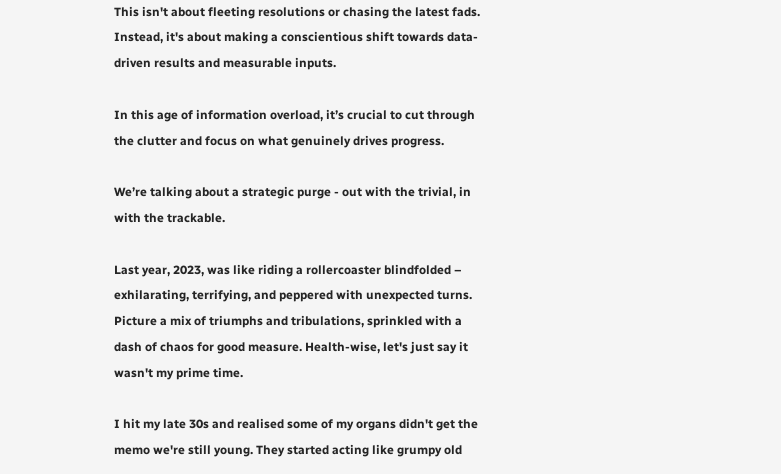This isn't about fleeting resolutions or chasing the latest fads. Instead, it's about making a conscientious shift towards data-driven results and measurable inputs.

In this age of information overload, it’s crucial to cut through the clutter and focus on what genuinely drives progress.

We’re talking about a strategic purge - out with the trivial, in with the trackable.

Last year, 2023, was like riding a rollercoaster blindfolded – exhilarating, terrifying, and peppered with unexpected turns. Picture a mix of triumphs and tribulations, sprinkled with a dash of chaos for good measure. Health-wise, let's just say it wasn't my prime time.

I hit my late 30s and realised some of my organs didn't get the memo we're still young. They started acting like grumpy old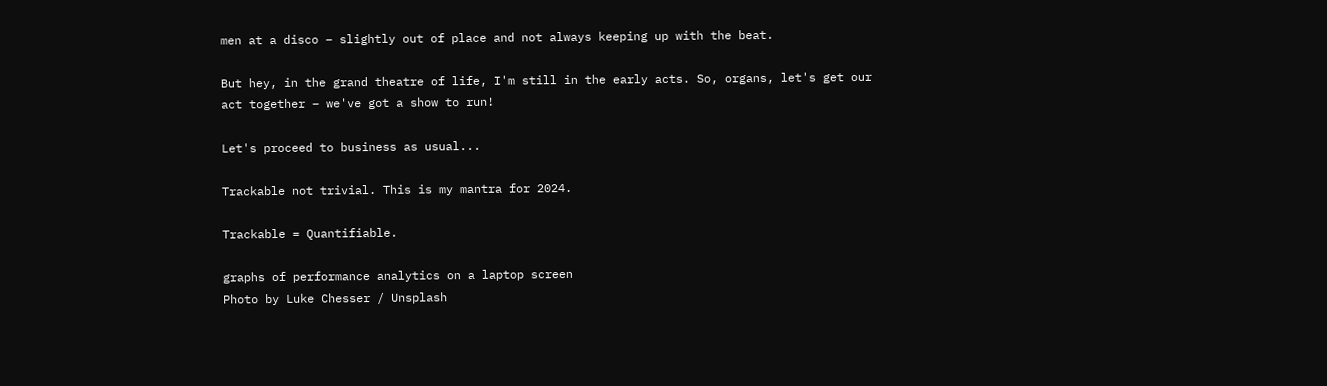men at a disco – slightly out of place and not always keeping up with the beat.

But hey, in the grand theatre of life, I'm still in the early acts. So, organs, let's get our act together – we've got a show to run!

Let's proceed to business as usual...

Trackable not trivial. This is my mantra for 2024.

Trackable = Quantifiable.

graphs of performance analytics on a laptop screen
Photo by Luke Chesser / Unsplash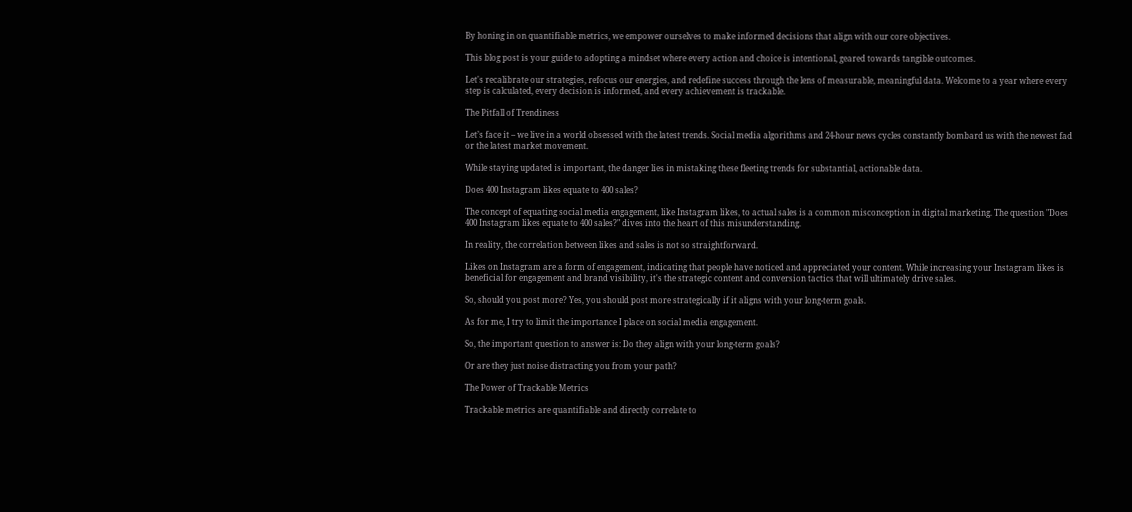By honing in on quantifiable metrics, we empower ourselves to make informed decisions that align with our core objectives.

This blog post is your guide to adopting a mindset where every action and choice is intentional, geared towards tangible outcomes.

Let's recalibrate our strategies, refocus our energies, and redefine success through the lens of measurable, meaningful data. Welcome to a year where every step is calculated, every decision is informed, and every achievement is trackable.

The Pitfall of Trendiness

Let’s face it – we live in a world obsessed with the latest trends. Social media algorithms and 24-hour news cycles constantly bombard us with the newest fad or the latest market movement.

While staying updated is important, the danger lies in mistaking these fleeting trends for substantial, actionable data.

Does 400 Instagram likes equate to 400 sales?

The concept of equating social media engagement, like Instagram likes, to actual sales is a common misconception in digital marketing. The question "Does 400 Instagram likes equate to 400 sales?" dives into the heart of this misunderstanding.

In reality, the correlation between likes and sales is not so straightforward.

Likes on Instagram are a form of engagement, indicating that people have noticed and appreciated your content. While increasing your Instagram likes is beneficial for engagement and brand visibility, it's the strategic content and conversion tactics that will ultimately drive sales.

So, should you post more? Yes, you should post more strategically if it aligns with your long-term goals.

As for me, I try to limit the importance I place on social media engagement.

So, the important question to answer is: Do they align with your long-term goals?

Or are they just noise distracting you from your path?

The Power of Trackable Metrics

Trackable metrics are quantifiable and directly correlate to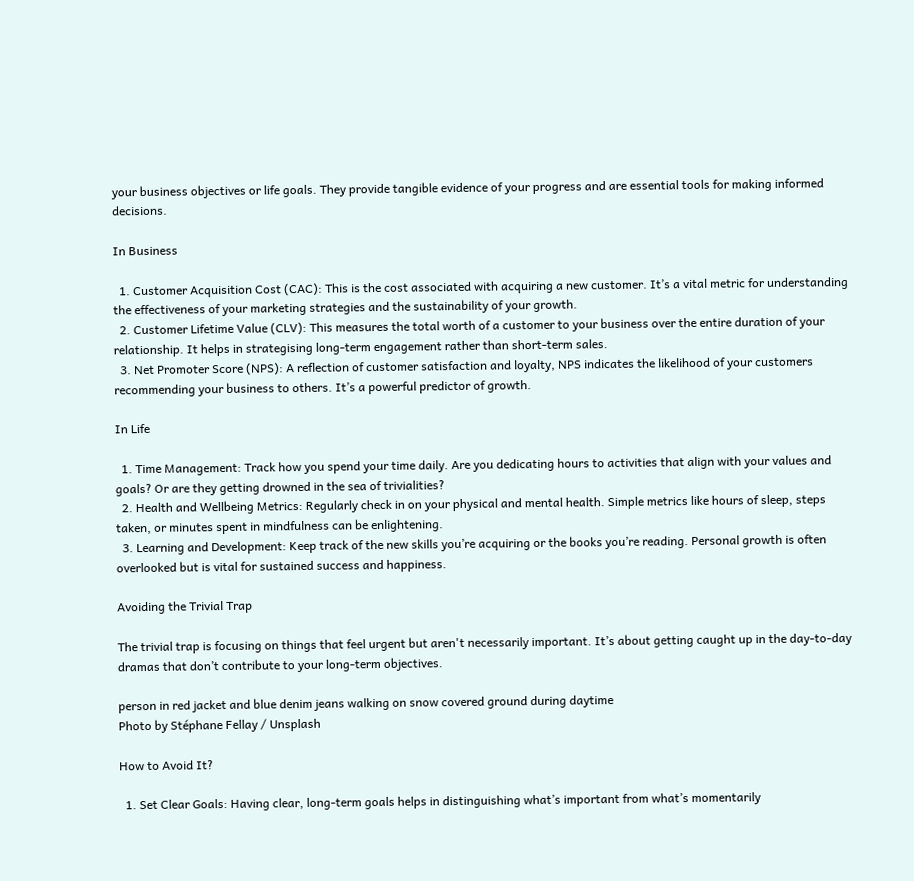your business objectives or life goals. They provide tangible evidence of your progress and are essential tools for making informed decisions.

In Business

  1. Customer Acquisition Cost (CAC): This is the cost associated with acquiring a new customer. It’s a vital metric for understanding the effectiveness of your marketing strategies and the sustainability of your growth.
  2. Customer Lifetime Value (CLV): This measures the total worth of a customer to your business over the entire duration of your relationship. It helps in strategising long-term engagement rather than short-term sales.
  3. Net Promoter Score (NPS): A reflection of customer satisfaction and loyalty, NPS indicates the likelihood of your customers recommending your business to others. It’s a powerful predictor of growth.

In Life

  1. Time Management: Track how you spend your time daily. Are you dedicating hours to activities that align with your values and goals? Or are they getting drowned in the sea of trivialities?
  2. Health and Wellbeing Metrics: Regularly check in on your physical and mental health. Simple metrics like hours of sleep, steps taken, or minutes spent in mindfulness can be enlightening.
  3. Learning and Development: Keep track of the new skills you’re acquiring or the books you’re reading. Personal growth is often overlooked but is vital for sustained success and happiness.

Avoiding the Trivial Trap

The trivial trap is focusing on things that feel urgent but aren't necessarily important. It’s about getting caught up in the day-to-day dramas that don’t contribute to your long-term objectives.

person in red jacket and blue denim jeans walking on snow covered ground during daytime
Photo by Stéphane Fellay / Unsplash

How to Avoid It?

  1. Set Clear Goals: Having clear, long-term goals helps in distinguishing what’s important from what’s momentarily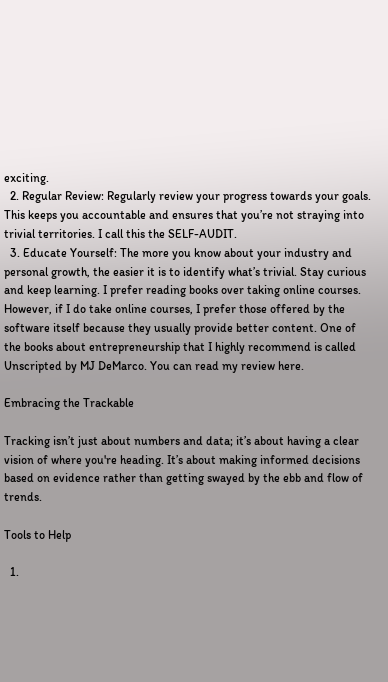exciting.
  2. Regular Review: Regularly review your progress towards your goals. This keeps you accountable and ensures that you’re not straying into trivial territories. I call this the SELF-AUDIT.
  3. Educate Yourself: The more you know about your industry and personal growth, the easier it is to identify what’s trivial. Stay curious and keep learning. I prefer reading books over taking online courses. However, if I do take online courses, I prefer those offered by the software itself because they usually provide better content. One of the books about entrepreneurship that I highly recommend is called Unscripted by MJ DeMarco. You can read my review here.

Embracing the Trackable

Tracking isn’t just about numbers and data; it’s about having a clear vision of where you're heading. It’s about making informed decisions based on evidence rather than getting swayed by the ebb and flow of trends.

Tools to Help

  1.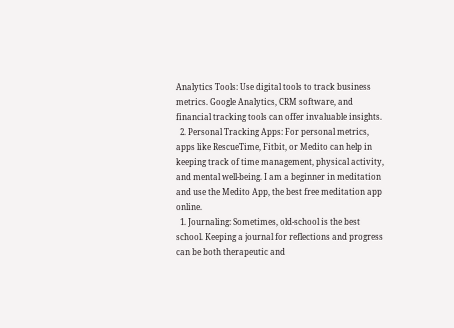Analytics Tools: Use digital tools to track business metrics. Google Analytics, CRM software, and financial tracking tools can offer invaluable insights.
  2. Personal Tracking Apps: For personal metrics, apps like RescueTime, Fitbit, or Medito can help in keeping track of time management, physical activity, and mental well-being. I am a beginner in meditation and use the Medito App, the best free meditation app online.
  1. Journaling: Sometimes, old-school is the best school. Keeping a journal for reflections and progress can be both therapeutic and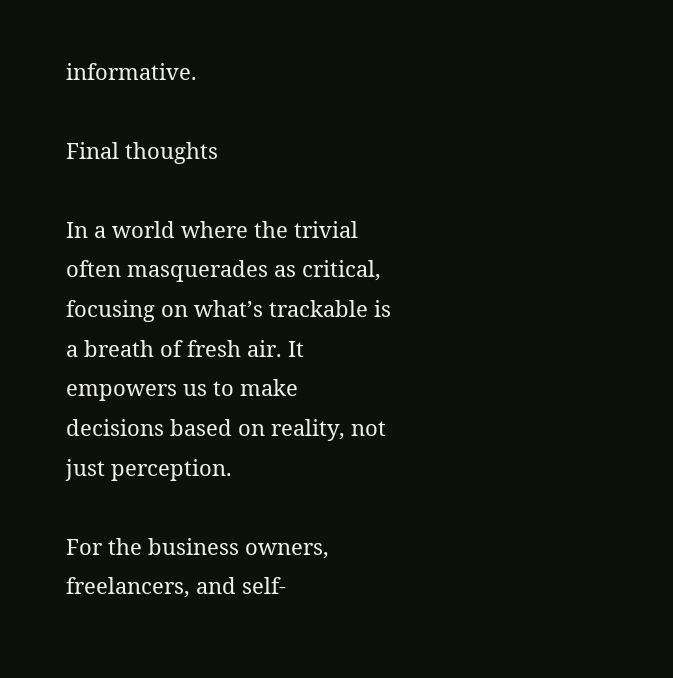informative.

Final thoughts

In a world where the trivial often masquerades as critical, focusing on what’s trackable is a breath of fresh air. It empowers us to make decisions based on reality, not just perception.

For the business owners, freelancers, and self-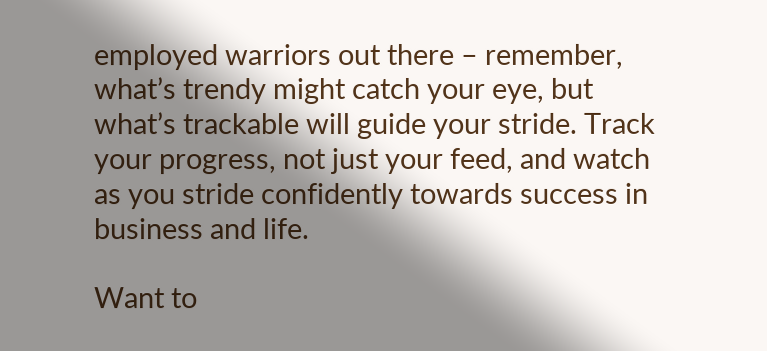employed warriors out there – remember, what’s trendy might catch your eye, but what’s trackable will guide your stride. Track your progress, not just your feed, and watch as you stride confidently towards success in business and life.

Want to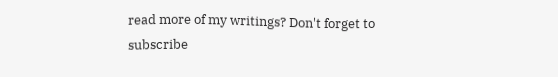read more of my writings? Don't forget to subscribe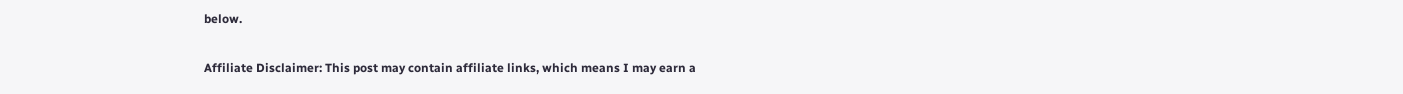below.

Affiliate Disclaimer: This post may contain affiliate links, which means I may earn a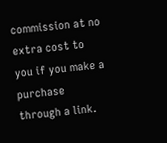commission at no extra cost to you if you make a purchase through a link.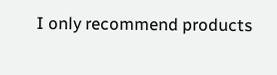I only recommend products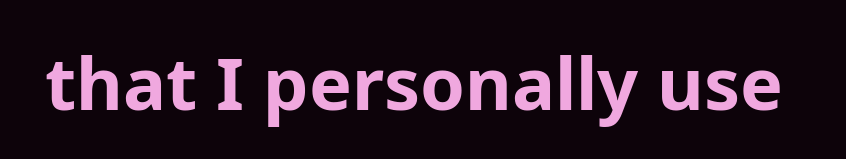that I personally use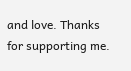and love. Thanks for supporting me.